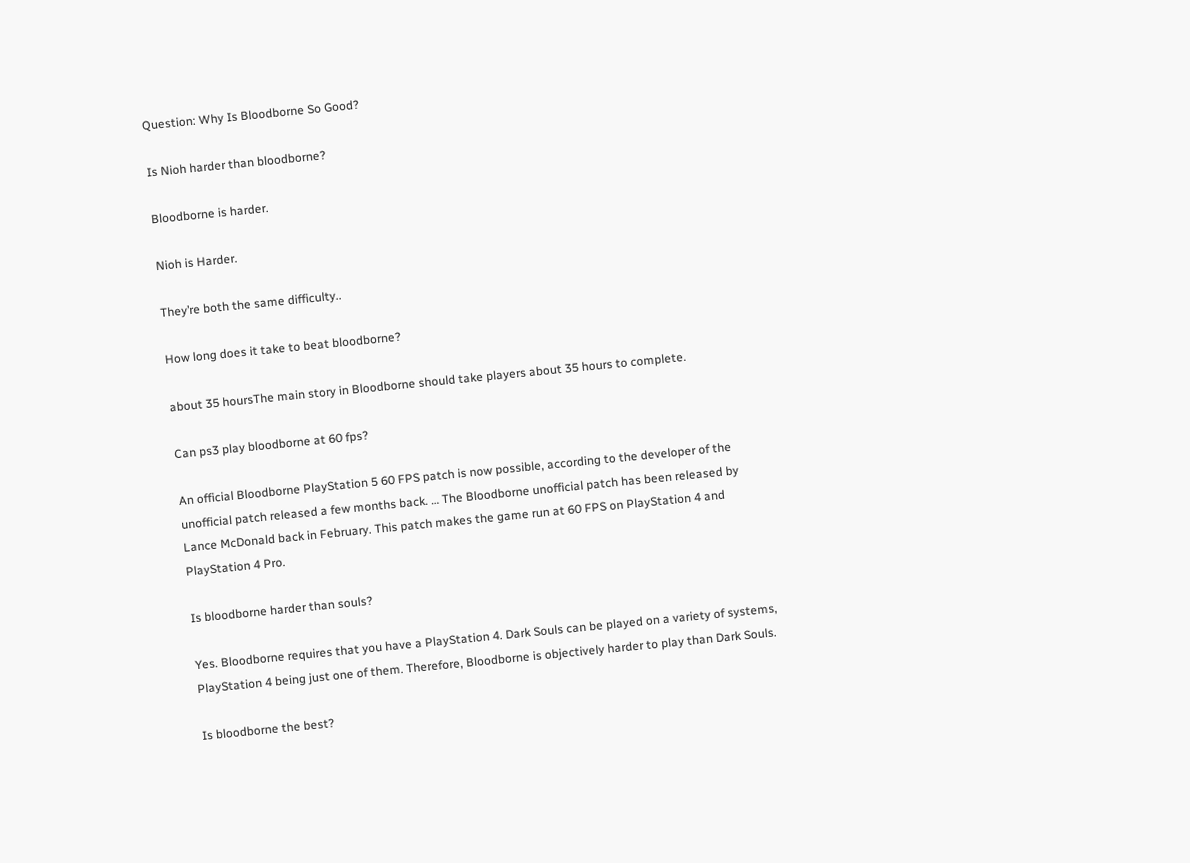Question: Why Is Bloodborne So Good?

Is Nioh harder than bloodborne?

Bloodborne is harder.

Nioh is Harder.

They’re both the same difficulty..

How long does it take to beat bloodborne?

about 35 hoursThe main story in Bloodborne should take players about 35 hours to complete.

Can ps3 play bloodborne at 60 fps?

An official Bloodborne PlayStation 5 60 FPS patch is now possible, according to the developer of the unofficial patch released a few months back. … The Bloodborne unofficial patch has been released by Lance McDonald back in February. This patch makes the game run at 60 FPS on PlayStation 4 and PlayStation 4 Pro.

Is bloodborne harder than souls?

Yes. Bloodborne requires that you have a PlayStation 4. Dark Souls can be played on a variety of systems, PlayStation 4 being just one of them. Therefore, Bloodborne is objectively harder to play than Dark Souls.

Is bloodborne the best?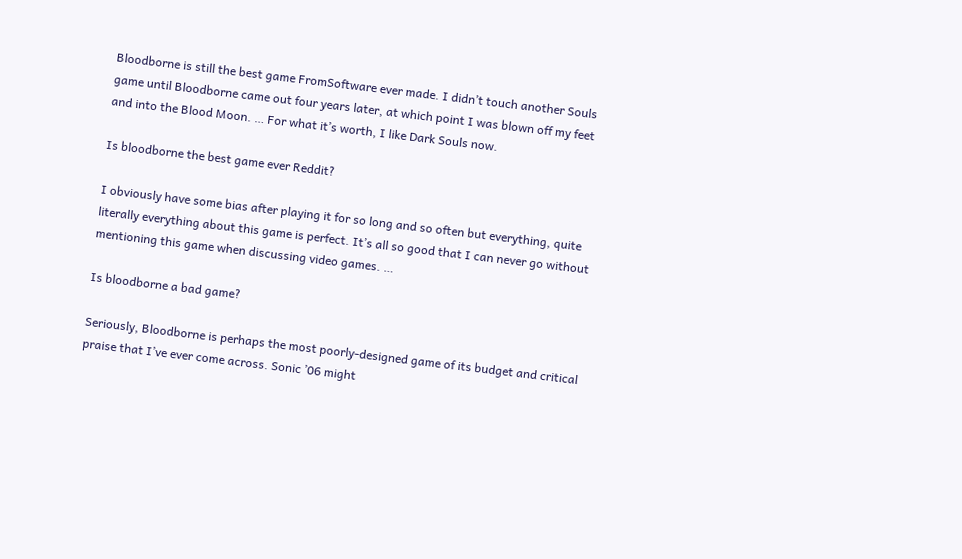Bloodborne is still the best game FromSoftware ever made. I didn’t touch another Souls game until Bloodborne came out four years later, at which point I was blown off my feet and into the Blood Moon. … For what it’s worth, I like Dark Souls now.

Is bloodborne the best game ever Reddit?

I obviously have some bias after playing it for so long and so often but everything, quite literally everything about this game is perfect. It’s all so good that I can never go without mentioning this game when discussing video games. …

Is bloodborne a bad game?

Seriously, Bloodborne is perhaps the most poorly-designed game of its budget and critical praise that I’ve ever come across. Sonic ’06 might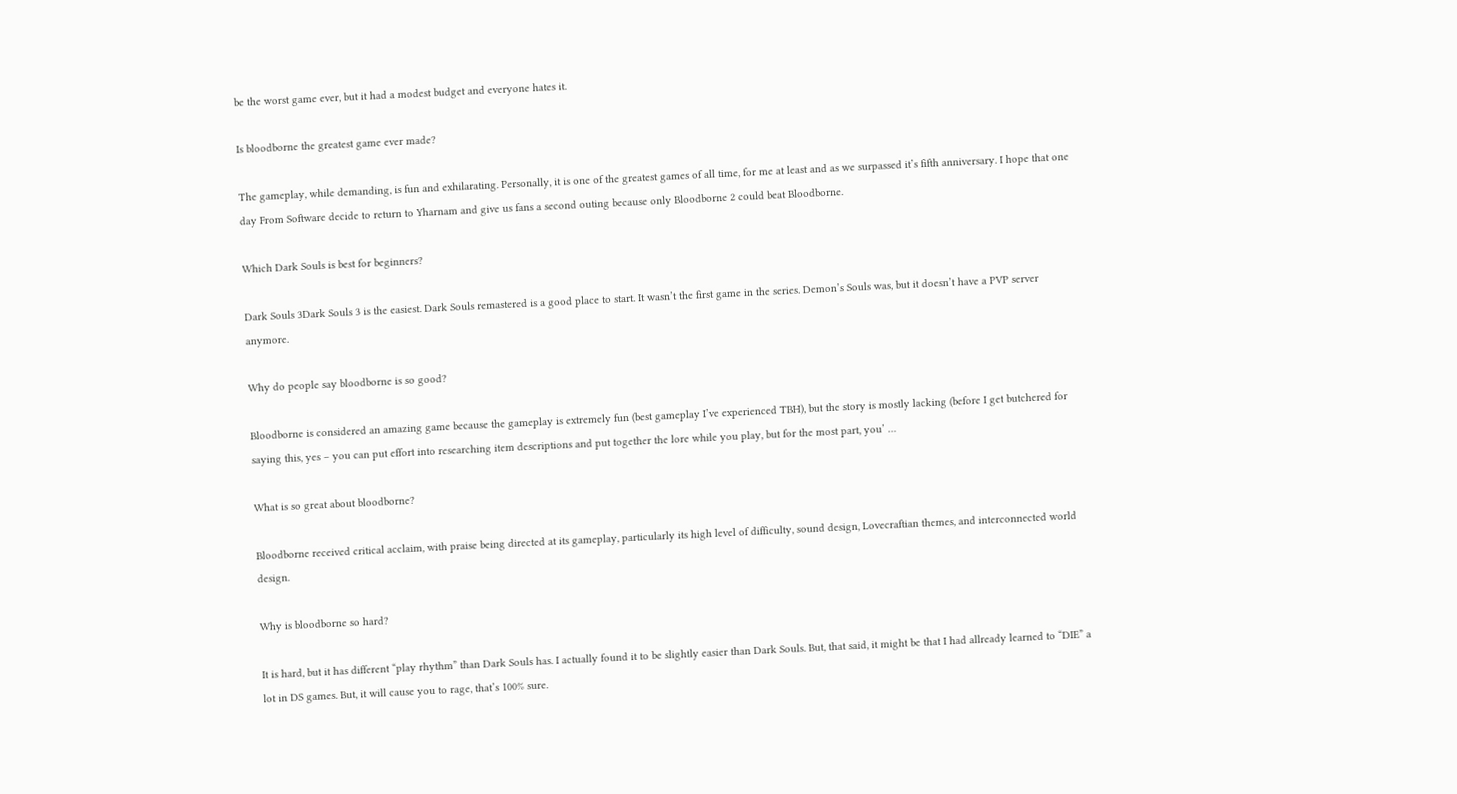be the worst game ever, but it had a modest budget and everyone hates it.

Is bloodborne the greatest game ever made?

The gameplay, while demanding, is fun and exhilarating. Personally, it is one of the greatest games of all time, for me at least and as we surpassed it’s fifth anniversary. I hope that one day From Software decide to return to Yharnam and give us fans a second outing because only Bloodborne 2 could beat Bloodborne.

Which Dark Souls is best for beginners?

Dark Souls 3Dark Souls 3 is the easiest. Dark Souls remastered is a good place to start. It wasn’t the first game in the series. Demon’s Souls was, but it doesn’t have a PVP server anymore.

Why do people say bloodborne is so good?

Bloodborne is considered an amazing game because the gameplay is extremely fun (best gameplay I’ve experienced TBH), but the story is mostly lacking (before I get butchered for saying this, yes – you can put effort into researching item descriptions and put together the lore while you play, but for the most part, you’ …

What is so great about bloodborne?

Bloodborne received critical acclaim, with praise being directed at its gameplay, particularly its high level of difficulty, sound design, Lovecraftian themes, and interconnected world design.

Why is bloodborne so hard?

It is hard, but it has different “play rhythm” than Dark Souls has. I actually found it to be slightly easier than Dark Souls. But, that said, it might be that I had allready learned to “DIE” a lot in DS games. But, it will cause you to rage, that’s 100% sure.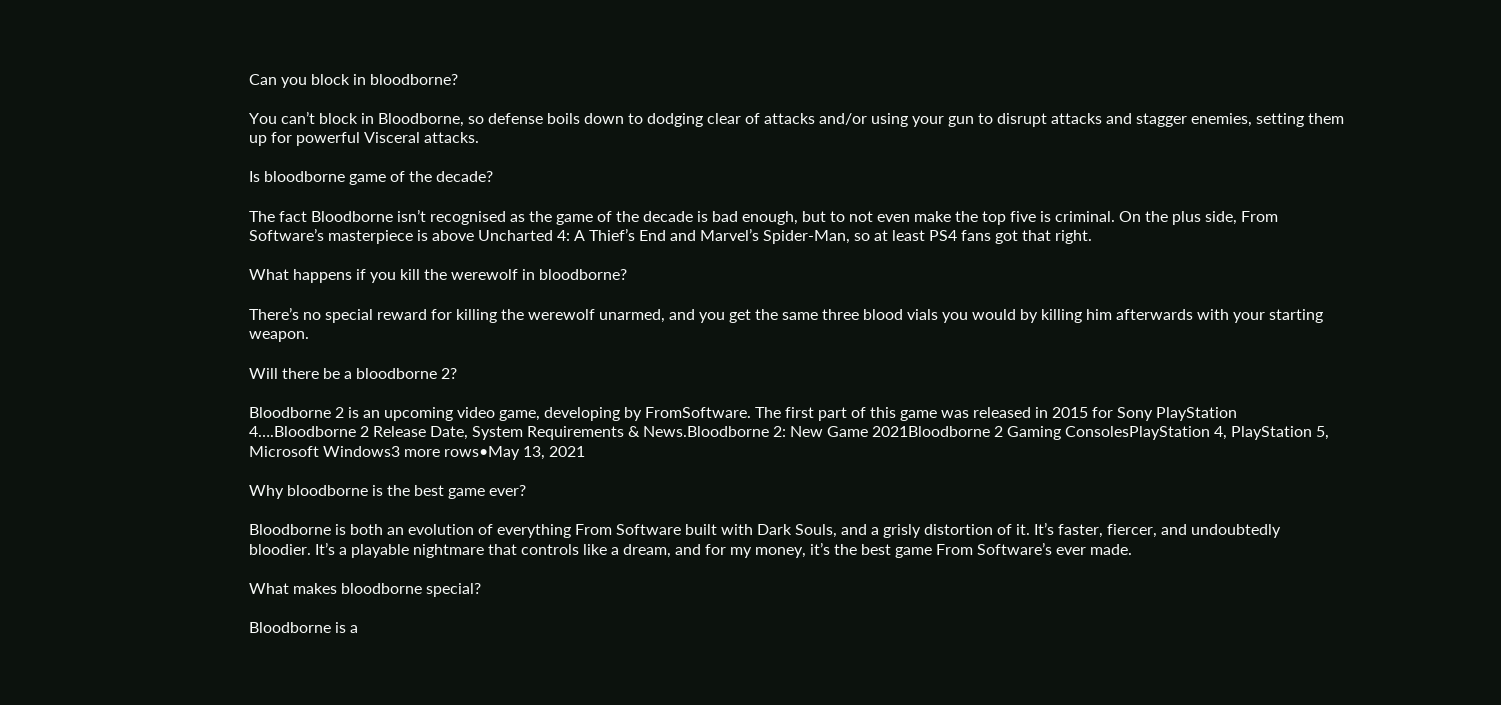Can you block in bloodborne?

You can’t block in Bloodborne, so defense boils down to dodging clear of attacks and/or using your gun to disrupt attacks and stagger enemies, setting them up for powerful Visceral attacks.

Is bloodborne game of the decade?

The fact Bloodborne isn’t recognised as the game of the decade is bad enough, but to not even make the top five is criminal. On the plus side, From Software’s masterpiece is above Uncharted 4: A Thief’s End and Marvel’s Spider-Man, so at least PS4 fans got that right.

What happens if you kill the werewolf in bloodborne?

There’s no special reward for killing the werewolf unarmed, and you get the same three blood vials you would by killing him afterwards with your starting weapon.

Will there be a bloodborne 2?

Bloodborne 2 is an upcoming video game, developing by FromSoftware. The first part of this game was released in 2015 for Sony PlayStation 4….Bloodborne 2 Release Date, System Requirements & News.Bloodborne 2: New Game 2021Bloodborne 2 Gaming ConsolesPlayStation 4, PlayStation 5, Microsoft Windows3 more rows•May 13, 2021

Why bloodborne is the best game ever?

Bloodborne is both an evolution of everything From Software built with Dark Souls, and a grisly distortion of it. It’s faster, fiercer, and undoubtedly bloodier. It’s a playable nightmare that controls like a dream, and for my money, it’s the best game From Software’s ever made.

What makes bloodborne special?

Bloodborne is a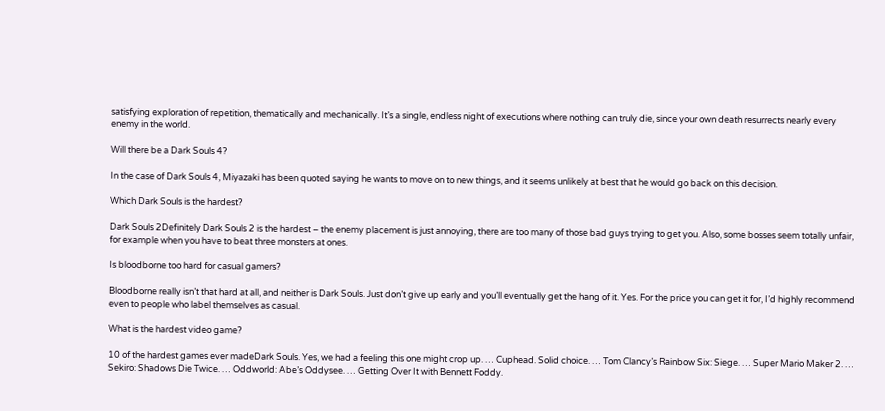satisfying exploration of repetition, thematically and mechanically. It’s a single, endless night of executions where nothing can truly die, since your own death resurrects nearly every enemy in the world.

Will there be a Dark Souls 4?

In the case of Dark Souls 4, Miyazaki has been quoted saying he wants to move on to new things, and it seems unlikely at best that he would go back on this decision.

Which Dark Souls is the hardest?

Dark Souls 2Definitely Dark Souls 2 is the hardest – the enemy placement is just annoying, there are too many of those bad guys trying to get you. Also, some bosses seem totally unfair, for example when you have to beat three monsters at ones.

Is bloodborne too hard for casual gamers?

Bloodborne really isn’t that hard at all, and neither is Dark Souls. Just don’t give up early and you’ll eventually get the hang of it. Yes. For the price you can get it for, I’d highly recommend even to people who label themselves as casual.

What is the hardest video game?

10 of the hardest games ever madeDark Souls. Yes, we had a feeling this one might crop up. … Cuphead. Solid choice. … Tom Clancy’s Rainbow Six: Siege. … Super Mario Maker 2. … Sekiro: Shadows Die Twice. … Oddworld: Abe’s Oddysee. … Getting Over It with Bennett Foddy.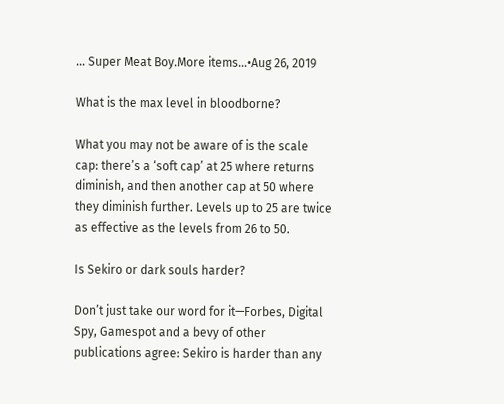… Super Meat Boy.More items…•Aug 26, 2019

What is the max level in bloodborne?

What you may not be aware of is the scale cap: there’s a ‘soft cap’ at 25 where returns diminish, and then another cap at 50 where they diminish further. Levels up to 25 are twice as effective as the levels from 26 to 50.

Is Sekiro or dark souls harder?

Don’t just take our word for it—Forbes, Digital Spy, Gamespot and a bevy of other publications agree: Sekiro is harder than any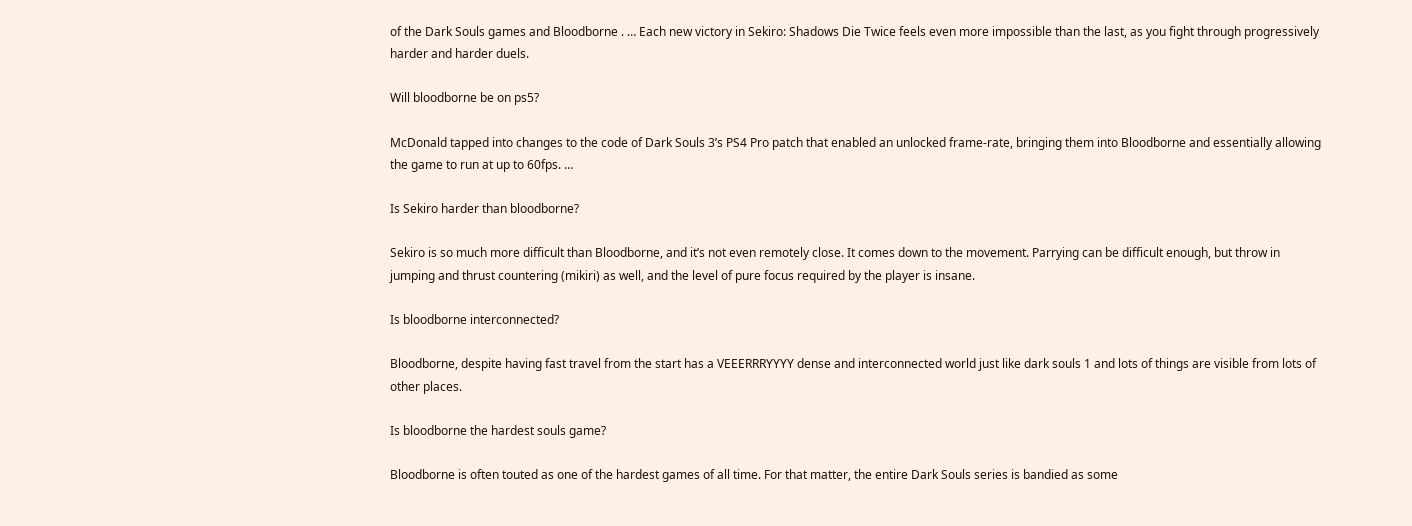of the Dark Souls games and Bloodborne . … Each new victory in Sekiro: Shadows Die Twice feels even more impossible than the last, as you fight through progressively harder and harder duels.

Will bloodborne be on ps5?

McDonald tapped into changes to the code of Dark Souls 3’s PS4 Pro patch that enabled an unlocked frame-rate, bringing them into Bloodborne and essentially allowing the game to run at up to 60fps. …

Is Sekiro harder than bloodborne?

Sekiro is so much more difficult than Bloodborne, and it’s not even remotely close. It comes down to the movement. Parrying can be difficult enough, but throw in jumping and thrust countering (mikiri) as well, and the level of pure focus required by the player is insane.

Is bloodborne interconnected?

Bloodborne, despite having fast travel from the start has a VEEERRRYYYY dense and interconnected world just like dark souls 1 and lots of things are visible from lots of other places.

Is bloodborne the hardest souls game?

Bloodborne is often touted as one of the hardest games of all time. For that matter, the entire Dark Souls series is bandied as some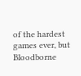of the hardest games ever, but Bloodborne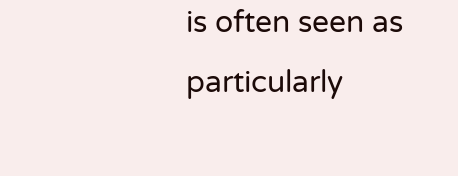is often seen as particularly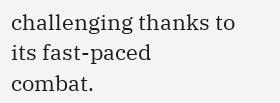challenging thanks to its fast-paced combat.